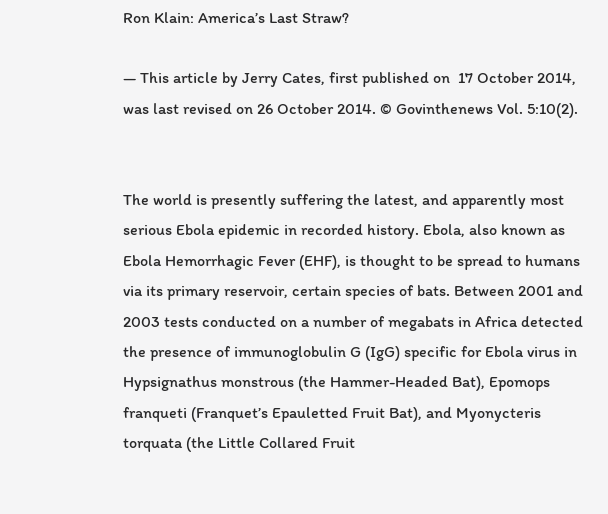Ron Klain: America’s Last Straw?

— This article by Jerry Cates, first published on  17 October 2014, was last revised on 26 October 2014. © Govinthenews Vol. 5:10(2).


The world is presently suffering the latest, and apparently most serious Ebola epidemic in recorded history. Ebola, also known as Ebola Hemorrhagic Fever (EHF), is thought to be spread to humans via its primary reservoir, certain species of bats. Between 2001 and 2003 tests conducted on a number of megabats in Africa detected the presence of immunoglobulin G (IgG) specific for Ebola virus in Hypsignathus monstrous (the Hammer-Headed Bat), Epomops franqueti (Franquet’s Epauletted Fruit Bat), and Myonycteris torquata (the Little Collared Fruit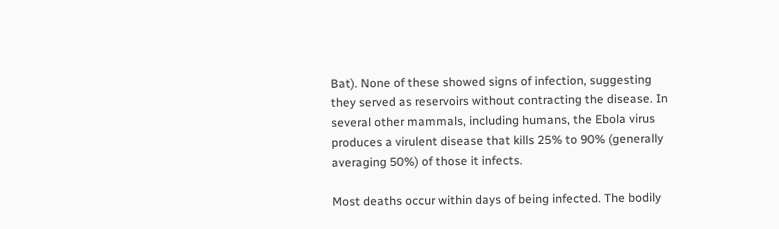Bat). None of these showed signs of infection, suggesting they served as reservoirs without contracting the disease. In several other mammals, including humans, the Ebola virus produces a virulent disease that kills 25% to 90% (generally averaging 50%) of those it infects.

Most deaths occur within days of being infected. The bodily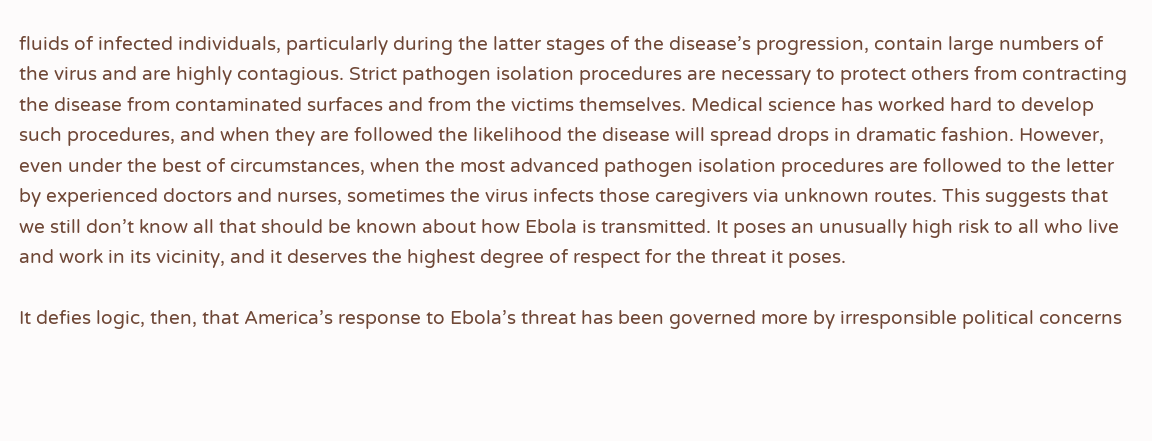fluids of infected individuals, particularly during the latter stages of the disease’s progression, contain large numbers of the virus and are highly contagious. Strict pathogen isolation procedures are necessary to protect others from contracting the disease from contaminated surfaces and from the victims themselves. Medical science has worked hard to develop such procedures, and when they are followed the likelihood the disease will spread drops in dramatic fashion. However, even under the best of circumstances, when the most advanced pathogen isolation procedures are followed to the letter by experienced doctors and nurses, sometimes the virus infects those caregivers via unknown routes. This suggests that we still don’t know all that should be known about how Ebola is transmitted. It poses an unusually high risk to all who live and work in its vicinity, and it deserves the highest degree of respect for the threat it poses.

It defies logic, then, that America’s response to Ebola’s threat has been governed more by irresponsible political concerns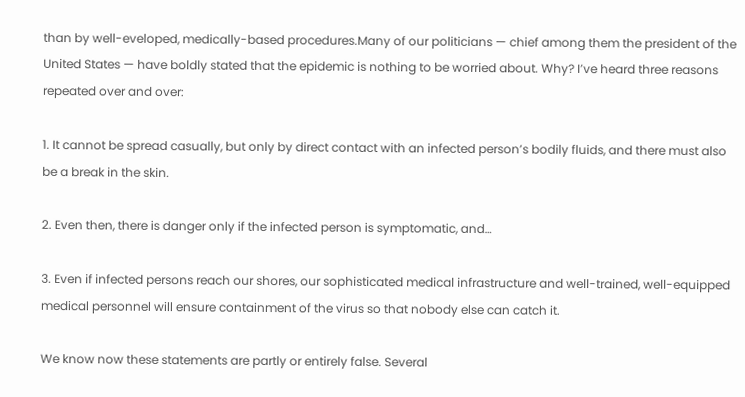than by well-eveloped, medically-based procedures.Many of our politicians — chief among them the president of the United States — have boldly stated that the epidemic is nothing to be worried about. Why? I’ve heard three reasons repeated over and over:

1. It cannot be spread casually, but only by direct contact with an infected person’s bodily fluids, and there must also be a break in the skin.

2. Even then, there is danger only if the infected person is symptomatic, and…

3. Even if infected persons reach our shores, our sophisticated medical infrastructure and well-trained, well-equipped medical personnel will ensure containment of the virus so that nobody else can catch it.

We know now these statements are partly or entirely false. Several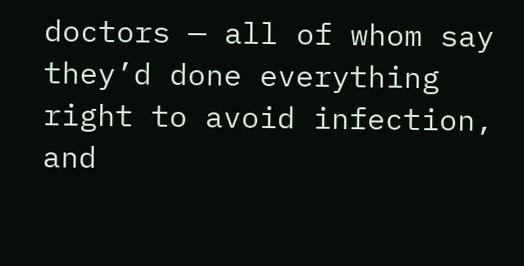doctors — all of whom say they’d done everything right to avoid infection, and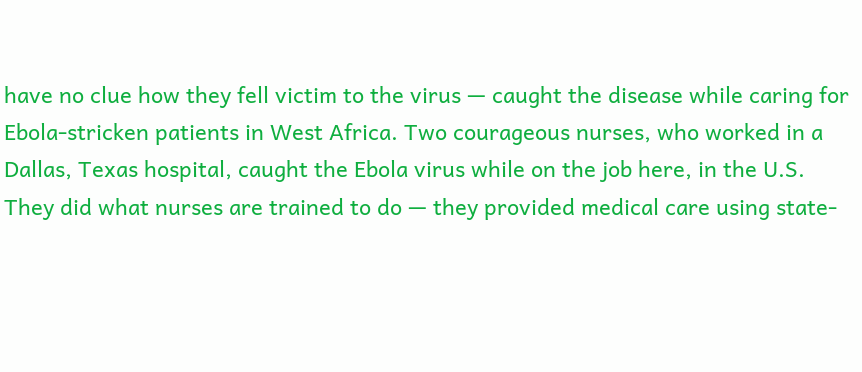have no clue how they fell victim to the virus — caught the disease while caring for Ebola-stricken patients in West Africa. Two courageous nurses, who worked in a Dallas, Texas hospital, caught the Ebola virus while on the job here, in the U.S. They did what nurses are trained to do — they provided medical care using state-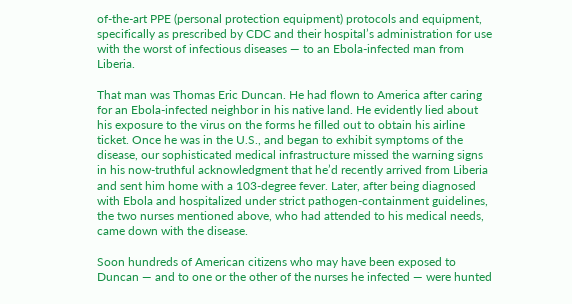of-the-art PPE (personal protection equipment) protocols and equipment, specifically as prescribed by CDC and their hospital’s administration for use with the worst of infectious diseases — to an Ebola-infected man from Liberia.

That man was Thomas Eric Duncan. He had flown to America after caring for an Ebola-infected neighbor in his native land. He evidently lied about his exposure to the virus on the forms he filled out to obtain his airline ticket. Once he was in the U.S., and began to exhibit symptoms of the disease, our sophisticated medical infrastructure missed the warning signs in his now-truthful acknowledgment that he’d recently arrived from Liberia and sent him home with a 103-degree fever. Later, after being diagnosed with Ebola and hospitalized under strict pathogen-containment guidelines, the two nurses mentioned above, who had attended to his medical needs, came down with the disease.

Soon hundreds of American citizens who may have been exposed to Duncan — and to one or the other of the nurses he infected — were hunted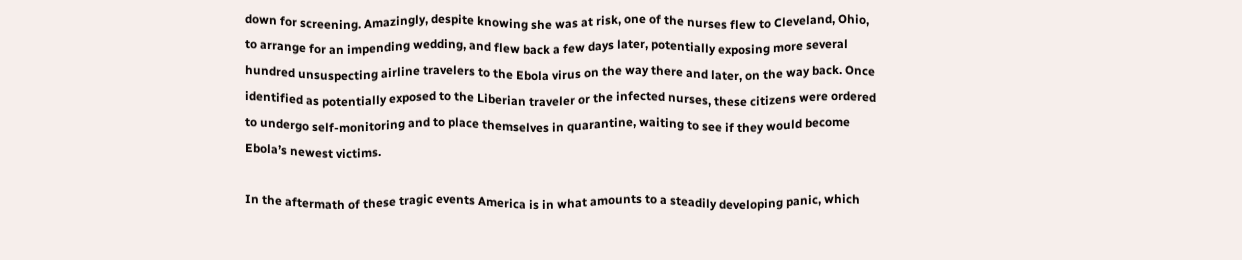down for screening. Amazingly, despite knowing she was at risk, one of the nurses flew to Cleveland, Ohio, to arrange for an impending wedding, and flew back a few days later, potentially exposing more several hundred unsuspecting airline travelers to the Ebola virus on the way there and later, on the way back. Once identified as potentially exposed to the Liberian traveler or the infected nurses, these citizens were ordered to undergo self-monitoring and to place themselves in quarantine, waiting to see if they would become Ebola’s newest victims.

In the aftermath of these tragic events America is in what amounts to a steadily developing panic, which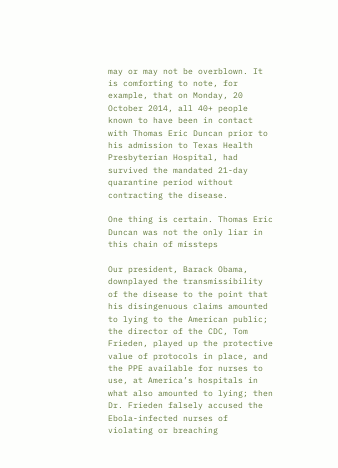may or may not be overblown. It is comforting to note, for example, that on Monday, 20 October 2014, all 40+ people known to have been in contact with Thomas Eric Duncan prior to his admission to Texas Health Presbyterian Hospital, had survived the mandated 21-day quarantine period without contracting the disease.

One thing is certain. Thomas Eric Duncan was not the only liar in this chain of missteps

Our president, Barack Obama, downplayed the transmissibility of the disease to the point that his disingenuous claims amounted to lying to the American public; the director of the CDC, Tom Frieden, played up the protective value of protocols in place, and the PPE available for nurses to use, at America’s hospitals in what also amounted to lying; then Dr. Frieden falsely accused the Ebola-infected nurses of violating or breaching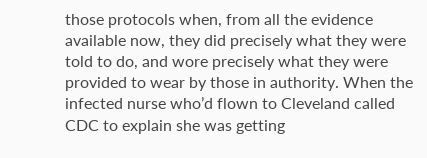those protocols when, from all the evidence available now, they did precisely what they were told to do, and wore precisely what they were provided to wear by those in authority. When the infected nurse who’d flown to Cleveland called CDC to explain she was getting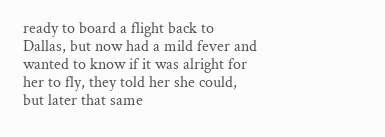ready to board a flight back to Dallas, but now had a mild fever and wanted to know if it was alright for her to fly, they told her she could, but later that same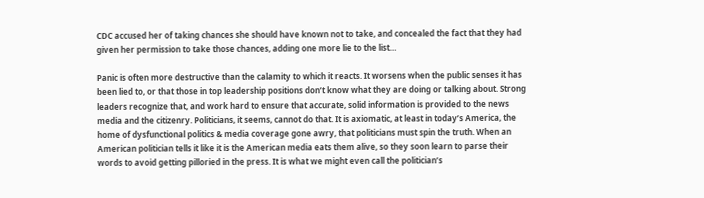CDC accused her of taking chances she should have known not to take, and concealed the fact that they had given her permission to take those chances, adding one more lie to the list…

Panic is often more destructive than the calamity to which it reacts. It worsens when the public senses it has been lied to, or that those in top leadership positions don’t know what they are doing or talking about. Strong leaders recognize that, and work hard to ensure that accurate, solid information is provided to the news media and the citizenry. Politicians, it seems, cannot do that. It is axiomatic, at least in today’s America, the home of dysfunctional politics & media coverage gone awry, that politicians must spin the truth. When an American politician tells it like it is the American media eats them alive, so they soon learn to parse their words to avoid getting pilloried in the press. It is what we might even call the politician’s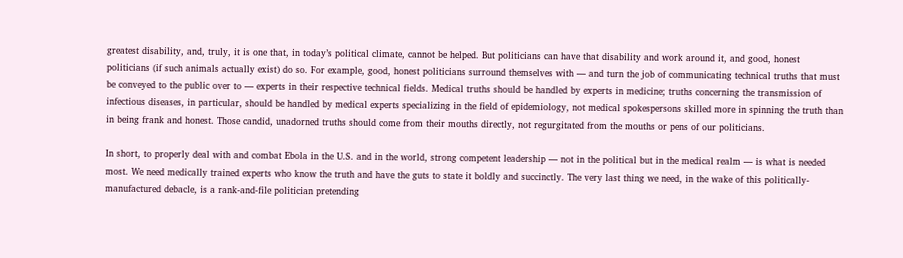greatest disability, and, truly, it is one that, in today’s political climate, cannot be helped. But politicians can have that disability and work around it, and good, honest politicians (if such animals actually exist) do so. For example, good, honest politicians surround themselves with — and turn the job of communicating technical truths that must be conveyed to the public over to — experts in their respective technical fields. Medical truths should be handled by experts in medicine; truths concerning the transmission of infectious diseases, in particular, should be handled by medical experts specializing in the field of epidemiology, not medical spokespersons skilled more in spinning the truth than in being frank and honest. Those candid, unadorned truths should come from their mouths directly, not regurgitated from the mouths or pens of our politicians.

In short, to properly deal with and combat Ebola in the U.S. and in the world, strong competent leadership — not in the political but in the medical realm — is what is needed most. We need medically trained experts who know the truth and have the guts to state it boldly and succinctly. The very last thing we need, in the wake of this politically-manufactured debacle, is a rank-and-file politician pretending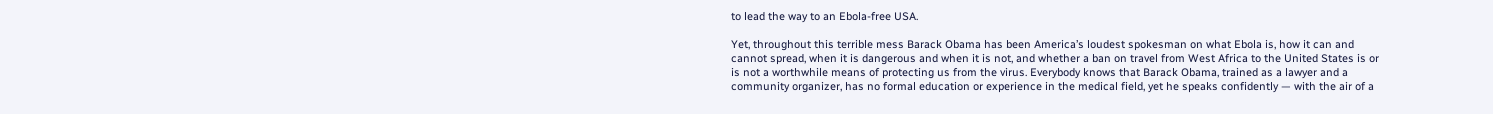to lead the way to an Ebola-free USA.

Yet, throughout this terrible mess Barack Obama has been America’s loudest spokesman on what Ebola is, how it can and cannot spread, when it is dangerous and when it is not, and whether a ban on travel from West Africa to the United States is or is not a worthwhile means of protecting us from the virus. Everybody knows that Barack Obama, trained as a lawyer and a community organizer, has no formal education or experience in the medical field, yet he speaks confidently — with the air of a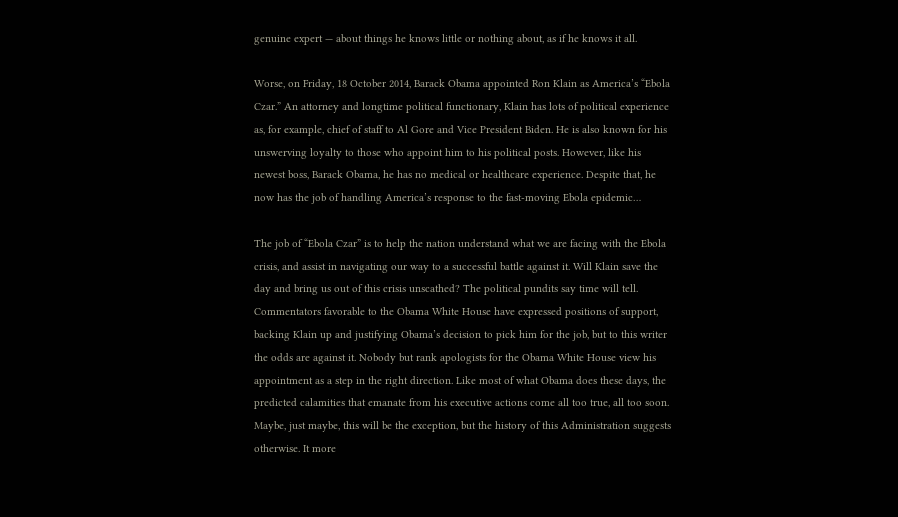genuine expert — about things he knows little or nothing about, as if he knows it all.

Worse, on Friday, 18 October 2014, Barack Obama appointed Ron Klain as America’s “Ebola Czar.” An attorney and longtime political functionary, Klain has lots of political experience as, for example, chief of staff to Al Gore and Vice President Biden. He is also known for his unswerving loyalty to those who appoint him to his political posts. However, like his newest boss, Barack Obama, he has no medical or healthcare experience. Despite that, he now has the job of handling America’s response to the fast-moving Ebola epidemic…

The job of “Ebola Czar” is to help the nation understand what we are facing with the Ebola crisis, and assist in navigating our way to a successful battle against it. Will Klain save the day and bring us out of this crisis unscathed? The political pundits say time will tell. Commentators favorable to the Obama White House have expressed positions of support, backing Klain up and justifying Obama’s decision to pick him for the job, but to this writer the odds are against it. Nobody but rank apologists for the Obama White House view his appointment as a step in the right direction. Like most of what Obama does these days, the predicted calamities that emanate from his executive actions come all too true, all too soon. Maybe, just maybe, this will be the exception, but the history of this Administration suggests otherwise. It more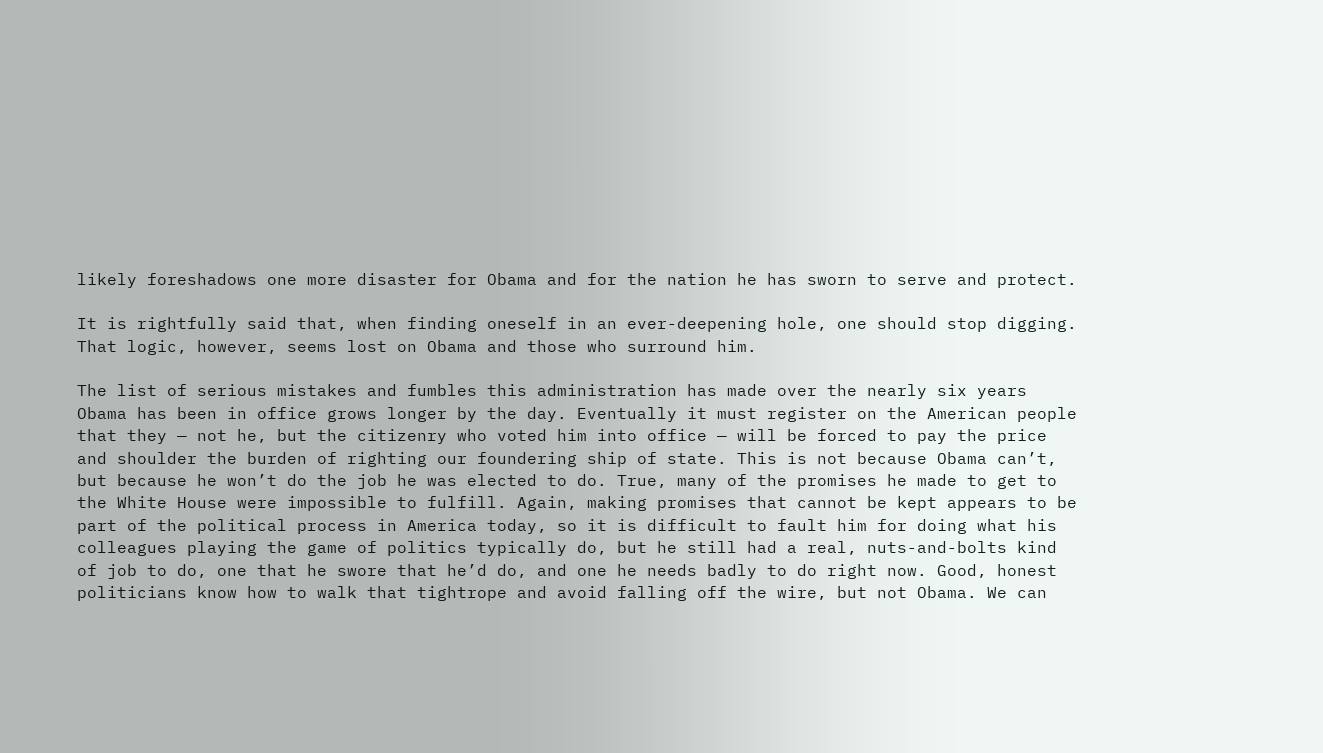likely foreshadows one more disaster for Obama and for the nation he has sworn to serve and protect.

It is rightfully said that, when finding oneself in an ever-deepening hole, one should stop digging. That logic, however, seems lost on Obama and those who surround him.

The list of serious mistakes and fumbles this administration has made over the nearly six years Obama has been in office grows longer by the day. Eventually it must register on the American people that they — not he, but the citizenry who voted him into office — will be forced to pay the price and shoulder the burden of righting our foundering ship of state. This is not because Obama can’t, but because he won’t do the job he was elected to do. True, many of the promises he made to get to the White House were impossible to fulfill. Again, making promises that cannot be kept appears to be part of the political process in America today, so it is difficult to fault him for doing what his colleagues playing the game of politics typically do, but he still had a real, nuts-and-bolts kind of job to do, one that he swore that he’d do, and one he needs badly to do right now. Good, honest politicians know how to walk that tightrope and avoid falling off the wire, but not Obama. We can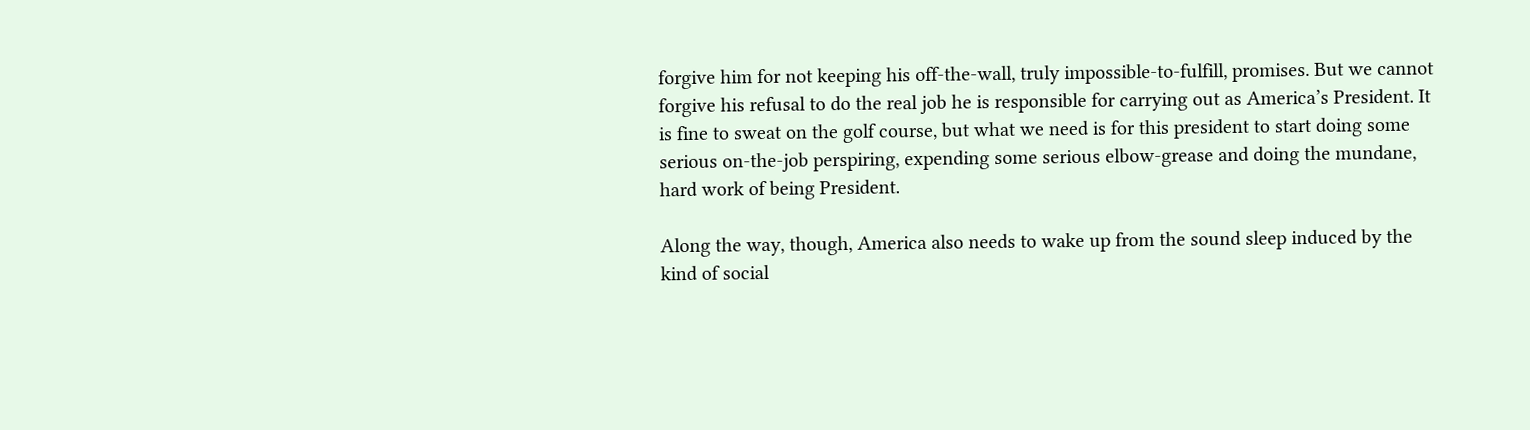forgive him for not keeping his off-the-wall, truly impossible-to-fulfill, promises. But we cannot forgive his refusal to do the real job he is responsible for carrying out as America’s President. It is fine to sweat on the golf course, but what we need is for this president to start doing some serious on-the-job perspiring, expending some serious elbow-grease and doing the mundane, hard work of being President.

Along the way, though, America also needs to wake up from the sound sleep induced by the kind of social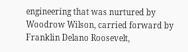engineering that was nurtured by Woodrow Wilson, carried forward by Franklin Delano Roosevelt,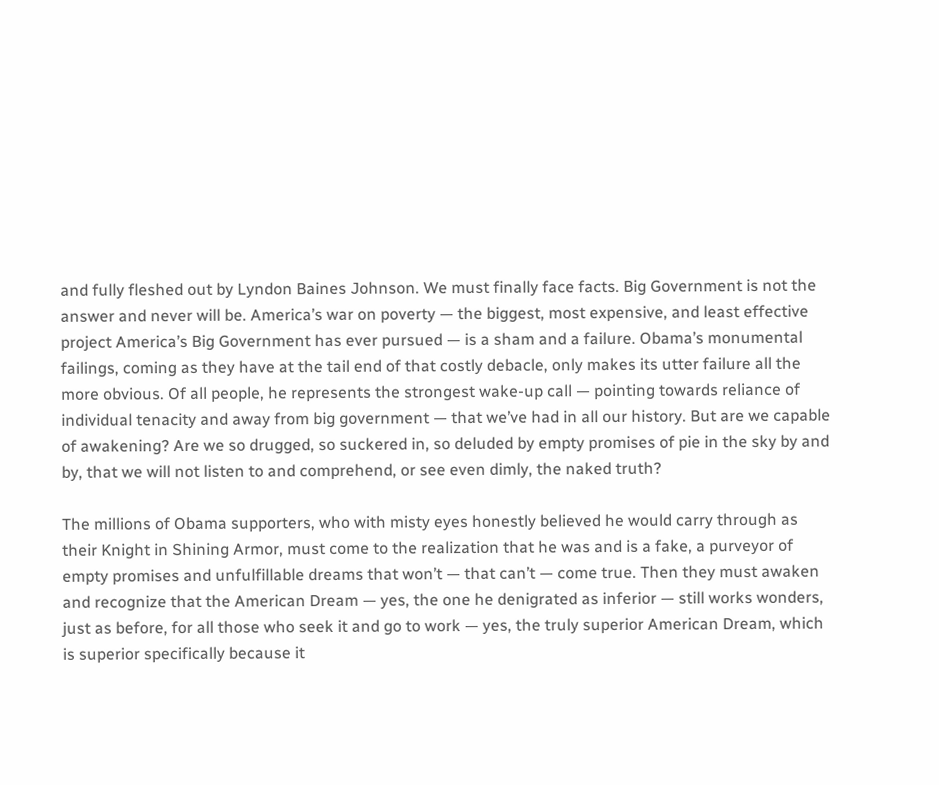and fully fleshed out by Lyndon Baines Johnson. We must finally face facts. Big Government is not the answer and never will be. America’s war on poverty — the biggest, most expensive, and least effective project America’s Big Government has ever pursued — is a sham and a failure. Obama’s monumental failings, coming as they have at the tail end of that costly debacle, only makes its utter failure all the more obvious. Of all people, he represents the strongest wake-up call — pointing towards reliance of individual tenacity and away from big government — that we’ve had in all our history. But are we capable of awakening? Are we so drugged, so suckered in, so deluded by empty promises of pie in the sky by and by, that we will not listen to and comprehend, or see even dimly, the naked truth?

The millions of Obama supporters, who with misty eyes honestly believed he would carry through as their Knight in Shining Armor, must come to the realization that he was and is a fake, a purveyor of empty promises and unfulfillable dreams that won’t — that can’t — come true. Then they must awaken and recognize that the American Dream — yes, the one he denigrated as inferior — still works wonders, just as before, for all those who seek it and go to work — yes, the truly superior American Dream, which is superior specifically because it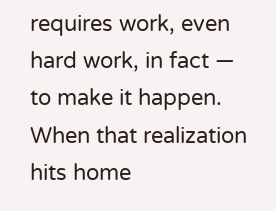requires work, even hard work, in fact — to make it happen. When that realization hits home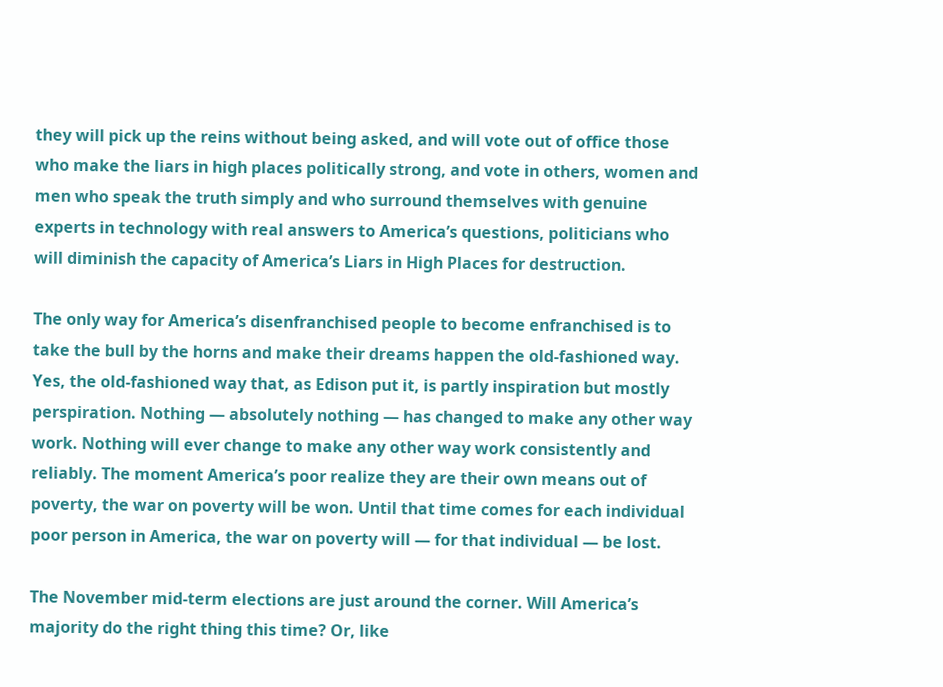they will pick up the reins without being asked, and will vote out of office those who make the liars in high places politically strong, and vote in others, women and men who speak the truth simply and who surround themselves with genuine experts in technology with real answers to America’s questions, politicians who will diminish the capacity of America’s Liars in High Places for destruction.

The only way for America’s disenfranchised people to become enfranchised is to take the bull by the horns and make their dreams happen the old-fashioned way. Yes, the old-fashioned way that, as Edison put it, is partly inspiration but mostly perspiration. Nothing — absolutely nothing — has changed to make any other way work. Nothing will ever change to make any other way work consistently and reliably. The moment America’s poor realize they are their own means out of poverty, the war on poverty will be won. Until that time comes for each individual poor person in America, the war on poverty will — for that individual — be lost.

The November mid-term elections are just around the corner. Will America’s majority do the right thing this time? Or, like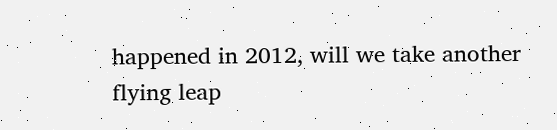happened in 2012, will we take another flying leap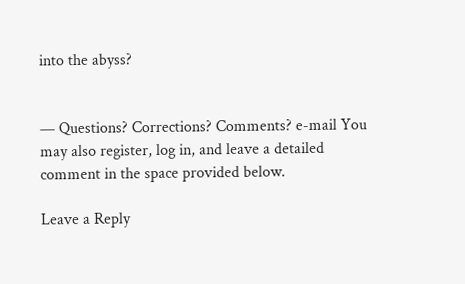into the abyss?


— Questions? Corrections? Comments? e-mail You may also register, log in, and leave a detailed comment in the space provided below.

Leave a Reply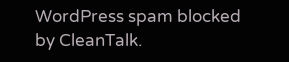WordPress spam blocked by CleanTalk.